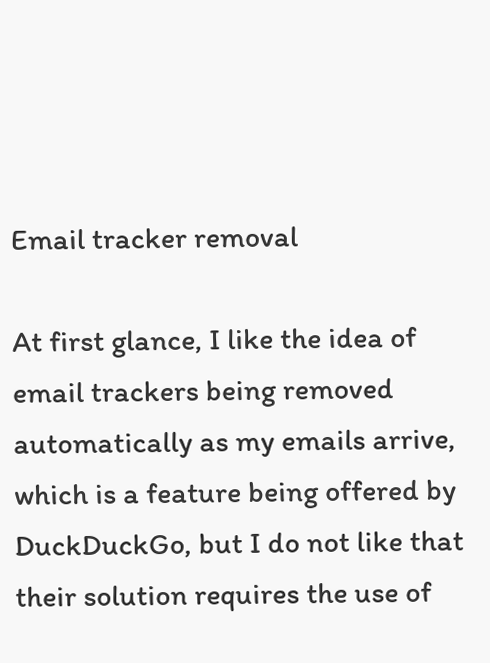Email tracker removal

At first glance, I like the idea of email trackers being removed automatically as my emails arrive, which is a feature being offered by DuckDuckGo, but I do not like that their solution requires the use of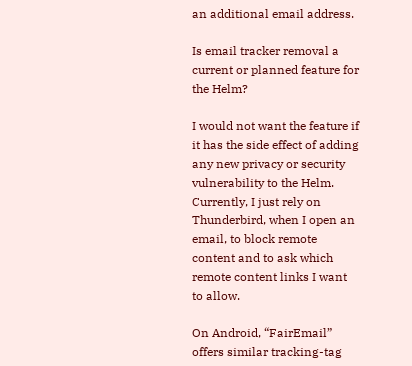an additional email address.

Is email tracker removal a current or planned feature for the Helm?

I would not want the feature if it has the side effect of adding any new privacy or security vulnerability to the Helm. Currently, I just rely on Thunderbird, when I open an email, to block remote content and to ask which remote content links I want to allow.

On Android, “FairEmail” offers similar tracking-tag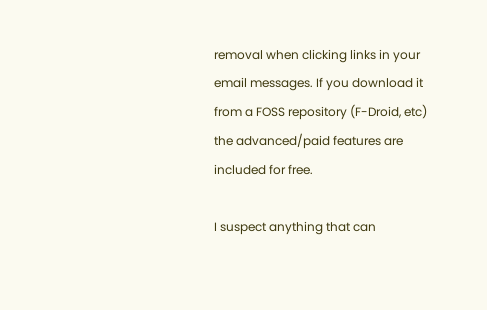removal when clicking links in your email messages. If you download it from a FOSS repository (F-Droid, etc) the advanced/paid features are included for free.

I suspect anything that can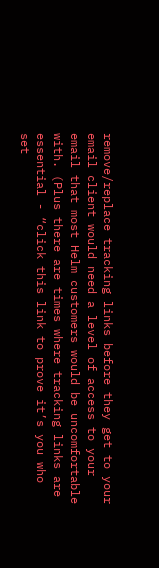remove/replace tracking links before they get to your email client would need a level of access to your email that most Helm customers would be uncomfortable with. (Plus there are times where tracking links are essential - “click this link to prove it’s you who set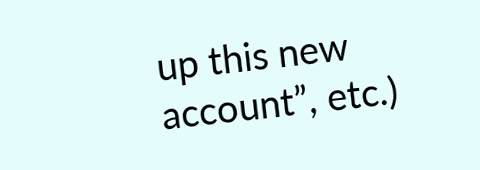up this new account”, etc.)